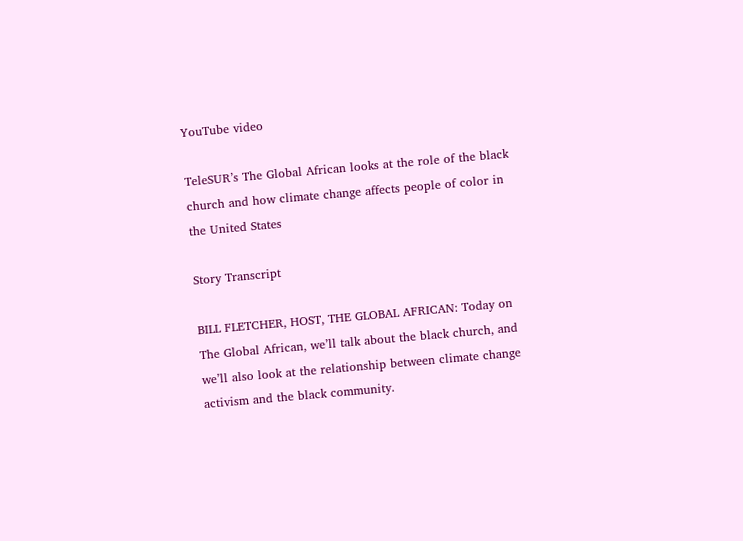YouTube video

TeleSUR’s The Global African looks at the role of the black church and how climate change affects people of color in the United States

Story Transcript

BILL FLETCHER, HOST, THE GLOBAL AFRICAN: Today on The Global African, we’ll talk about the black church, and we’ll also look at the relationship between climate change activism and the black community.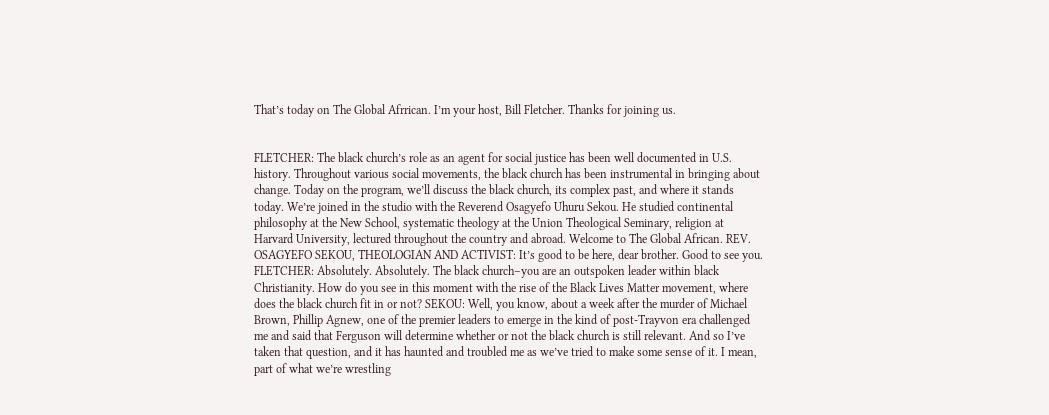That’s today on The Global Afrrican. I’m your host, Bill Fletcher. Thanks for joining us.


FLETCHER: The black church’s role as an agent for social justice has been well documented in U.S. history. Throughout various social movements, the black church has been instrumental in bringing about change. Today on the program, we’ll discuss the black church, its complex past, and where it stands today. We’re joined in the studio with the Reverend Osagyefo Uhuru Sekou. He studied continental philosophy at the New School, systematic theology at the Union Theological Seminary, religion at Harvard University, lectured throughout the country and abroad. Welcome to The Global African. REV. OSAGYEFO SEKOU, THEOLOGIAN AND ACTIVIST: It’s good to be here, dear brother. Good to see you. FLETCHER: Absolutely. Absolutely. The black church–you are an outspoken leader within black Christianity. How do you see in this moment with the rise of the Black Lives Matter movement, where does the black church fit in or not? SEKOU: Well, you know, about a week after the murder of Michael Brown, Phillip Agnew, one of the premier leaders to emerge in the kind of post-Trayvon era challenged me and said that Ferguson will determine whether or not the black church is still relevant. And so I’ve taken that question, and it has haunted and troubled me as we’ve tried to make some sense of it. I mean, part of what we’re wrestling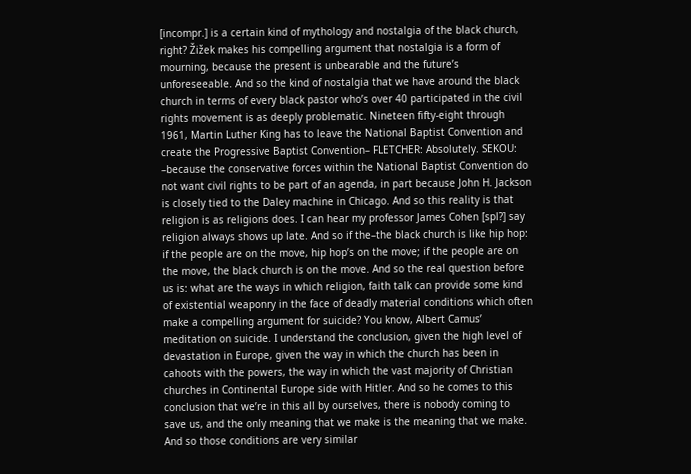[incompr.] is a certain kind of mythology and nostalgia of the black church, right? Žižek makes his compelling argument that nostalgia is a form of mourning, because the present is unbearable and the future’s unforeseeable. And so the kind of nostalgia that we have around the black church in terms of every black pastor who’s over 40 participated in the civil rights movement is as deeply problematic. Nineteen fifty-eight through 1961, Martin Luther King has to leave the National Baptist Convention and create the Progressive Baptist Convention– FLETCHER: Absolutely. SEKOU: –because the conservative forces within the National Baptist Convention do not want civil rights to be part of an agenda, in part because John H. Jackson is closely tied to the Daley machine in Chicago. And so this reality is that religion is as religions does. I can hear my professor James Cohen [spl?] say religion always shows up late. And so if the–the black church is like hip hop: if the people are on the move, hip hop’s on the move; if the people are on the move, the black church is on the move. And so the real question before us is: what are the ways in which religion, faith talk can provide some kind of existential weaponry in the face of deadly material conditions which often make a compelling argument for suicide? You know, Albert Camus’ meditation on suicide. I understand the conclusion, given the high level of devastation in Europe, given the way in which the church has been in cahoots with the powers, the way in which the vast majority of Christian churches in Continental Europe side with Hitler. And so he comes to this conclusion that we’re in this all by ourselves, there is nobody coming to save us, and the only meaning that we make is the meaning that we make. And so those conditions are very similar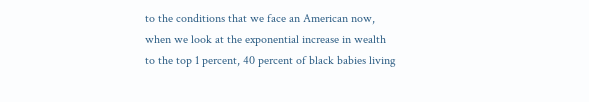to the conditions that we face an American now, when we look at the exponential increase in wealth to the top 1 percent, 40 percent of black babies living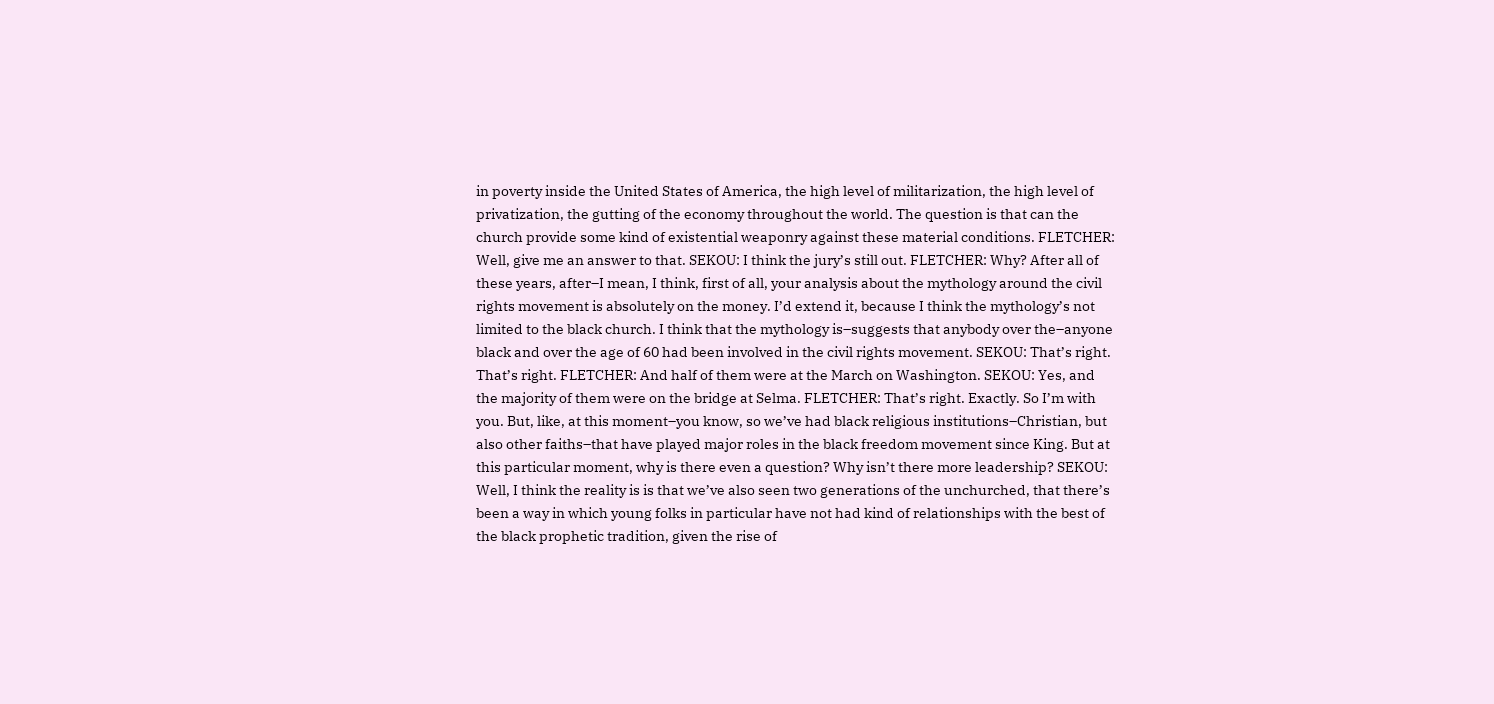in poverty inside the United States of America, the high level of militarization, the high level of privatization, the gutting of the economy throughout the world. The question is that can the church provide some kind of existential weaponry against these material conditions. FLETCHER: Well, give me an answer to that. SEKOU: I think the jury’s still out. FLETCHER: Why? After all of these years, after–I mean, I think, first of all, your analysis about the mythology around the civil rights movement is absolutely on the money. I’d extend it, because I think the mythology’s not limited to the black church. I think that the mythology is–suggests that anybody over the–anyone black and over the age of 60 had been involved in the civil rights movement. SEKOU: That’s right. That’s right. FLETCHER: And half of them were at the March on Washington. SEKOU: Yes, and the majority of them were on the bridge at Selma. FLETCHER: That’s right. Exactly. So I’m with you. But, like, at this moment–you know, so we’ve had black religious institutions–Christian, but also other faiths–that have played major roles in the black freedom movement since King. But at this particular moment, why is there even a question? Why isn’t there more leadership? SEKOU: Well, I think the reality is is that we’ve also seen two generations of the unchurched, that there’s been a way in which young folks in particular have not had kind of relationships with the best of the black prophetic tradition, given the rise of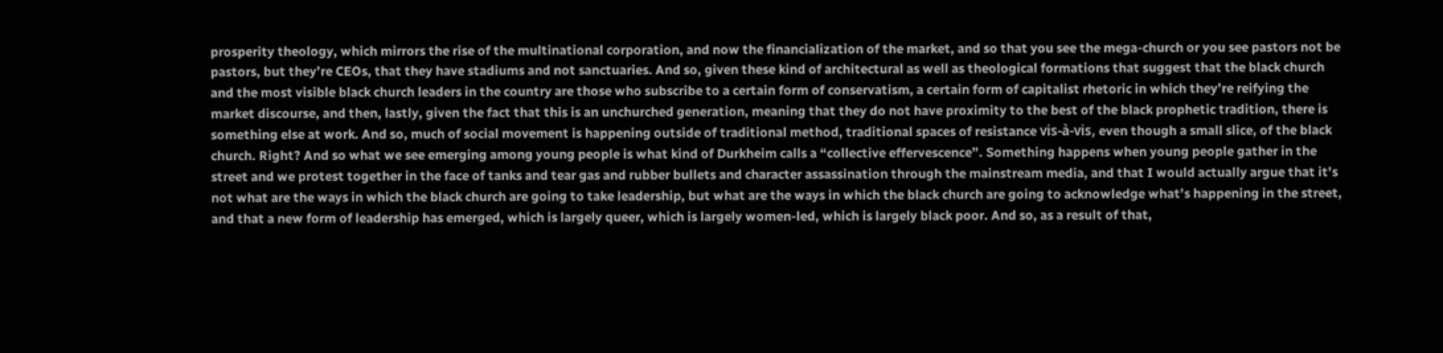prosperity theology, which mirrors the rise of the multinational corporation, and now the financialization of the market, and so that you see the mega-church or you see pastors not be pastors, but they’re CEOs, that they have stadiums and not sanctuaries. And so, given these kind of architectural as well as theological formations that suggest that the black church and the most visible black church leaders in the country are those who subscribe to a certain form of conservatism, a certain form of capitalist rhetoric in which they’re reifying the market discourse, and then, lastly, given the fact that this is an unchurched generation, meaning that they do not have proximity to the best of the black prophetic tradition, there is something else at work. And so, much of social movement is happening outside of traditional method, traditional spaces of resistance vis-à-vis, even though a small slice, of the black church. Right? And so what we see emerging among young people is what kind of Durkheim calls a “collective effervescence”. Something happens when young people gather in the street and we protest together in the face of tanks and tear gas and rubber bullets and character assassination through the mainstream media, and that I would actually argue that it’s not what are the ways in which the black church are going to take leadership, but what are the ways in which the black church are going to acknowledge what’s happening in the street, and that a new form of leadership has emerged, which is largely queer, which is largely women-led, which is largely black poor. And so, as a result of that,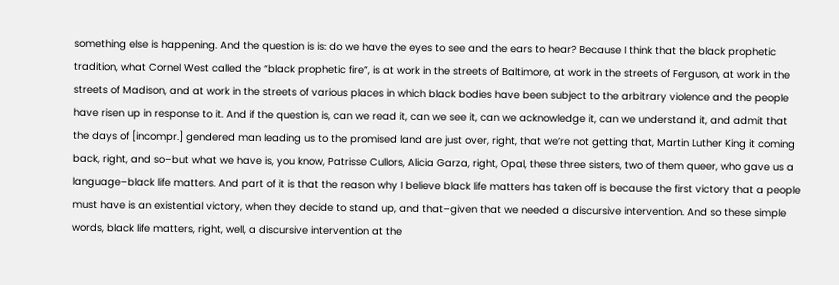something else is happening. And the question is is: do we have the eyes to see and the ears to hear? Because I think that the black prophetic tradition, what Cornel West called the “black prophetic fire”, is at work in the streets of Baltimore, at work in the streets of Ferguson, at work in the streets of Madison, and at work in the streets of various places in which black bodies have been subject to the arbitrary violence and the people have risen up in response to it. And if the question is, can we read it, can we see it, can we acknowledge it, can we understand it, and admit that the days of [incompr.] gendered man leading us to the promised land are just over, right, that we’re not getting that, Martin Luther King it coming back, right, and so–but what we have is, you know, Patrisse Cullors, Alicia Garza, right, Opal, these three sisters, two of them queer, who gave us a language–black life matters. And part of it is that the reason why I believe black life matters has taken off is because the first victory that a people must have is an existential victory, when they decide to stand up, and that–given that we needed a discursive intervention. And so these simple words, black life matters, right, well, a discursive intervention at the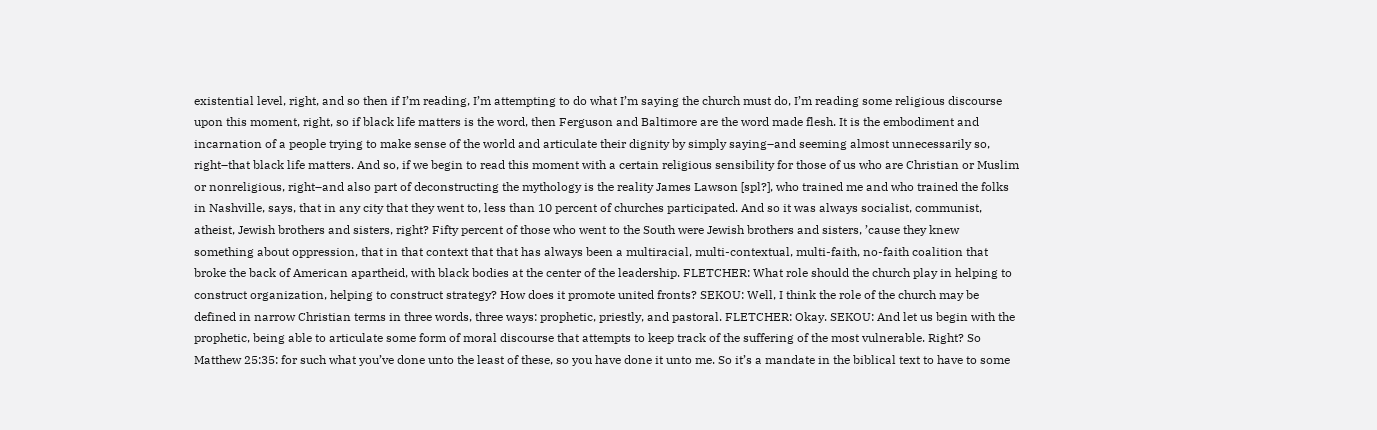existential level, right, and so then if I’m reading, I’m attempting to do what I’m saying the church must do, I’m reading some religious discourse upon this moment, right, so if black life matters is the word, then Ferguson and Baltimore are the word made flesh. It is the embodiment and incarnation of a people trying to make sense of the world and articulate their dignity by simply saying–and seeming almost unnecessarily so, right–that black life matters. And so, if we begin to read this moment with a certain religious sensibility for those of us who are Christian or Muslim or nonreligious, right–and also part of deconstructing the mythology is the reality James Lawson [spl?], who trained me and who trained the folks in Nashville, says, that in any city that they went to, less than 10 percent of churches participated. And so it was always socialist, communist, atheist, Jewish brothers and sisters, right? Fifty percent of those who went to the South were Jewish brothers and sisters, ’cause they knew something about oppression, that in that context that that has always been a multiracial, multi-contextual, multi-faith, no-faith coalition that broke the back of American apartheid, with black bodies at the center of the leadership. FLETCHER: What role should the church play in helping to construct organization, helping to construct strategy? How does it promote united fronts? SEKOU: Well, I think the role of the church may be defined in narrow Christian terms in three words, three ways: prophetic, priestly, and pastoral. FLETCHER: Okay. SEKOU: And let us begin with the prophetic, being able to articulate some form of moral discourse that attempts to keep track of the suffering of the most vulnerable. Right? So Matthew 25:35: for such what you’ve done unto the least of these, so you have done it unto me. So it’s a mandate in the biblical text to have to some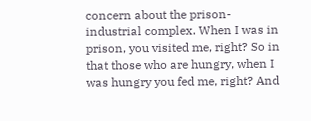concern about the prison-industrial complex. When I was in prison, you visited me, right? So in that those who are hungry, when I was hungry you fed me, right? And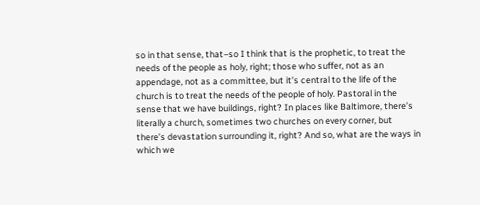so in that sense, that–so I think that is the prophetic, to treat the needs of the people as holy, right; those who suffer, not as an appendage, not as a committee, but it’s central to the life of the church is to treat the needs of the people of holy. Pastoral in the sense that we have buildings, right? In places like Baltimore, there’s literally a church, sometimes two churches on every corner, but there’s devastation surrounding it, right? And so, what are the ways in which we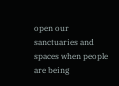open our sanctuaries and spaces when people are being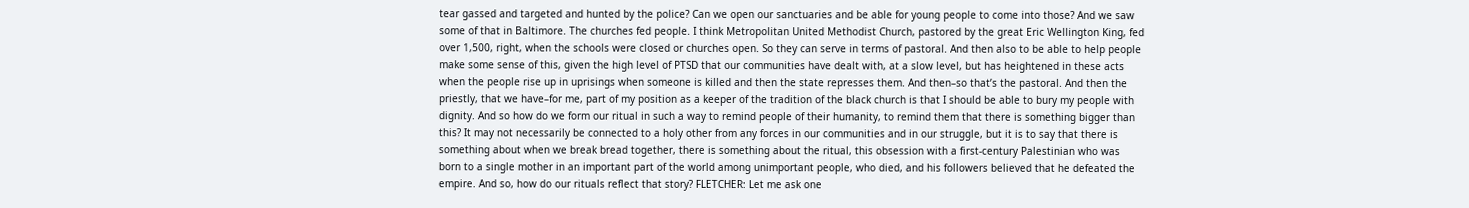tear gassed and targeted and hunted by the police? Can we open our sanctuaries and be able for young people to come into those? And we saw some of that in Baltimore. The churches fed people. I think Metropolitan United Methodist Church, pastored by the great Eric Wellington King, fed over 1,500, right, when the schools were closed or churches open. So they can serve in terms of pastoral. And then also to be able to help people make some sense of this, given the high level of PTSD that our communities have dealt with, at a slow level, but has heightened in these acts when the people rise up in uprisings when someone is killed and then the state represses them. And then–so that’s the pastoral. And then the priestly, that we have–for me, part of my position as a keeper of the tradition of the black church is that I should be able to bury my people with dignity. And so how do we form our ritual in such a way to remind people of their humanity, to remind them that there is something bigger than this? It may not necessarily be connected to a holy other from any forces in our communities and in our struggle, but it is to say that there is something about when we break bread together, there is something about the ritual, this obsession with a first-century Palestinian who was born to a single mother in an important part of the world among unimportant people, who died, and his followers believed that he defeated the empire. And so, how do our rituals reflect that story? FLETCHER: Let me ask one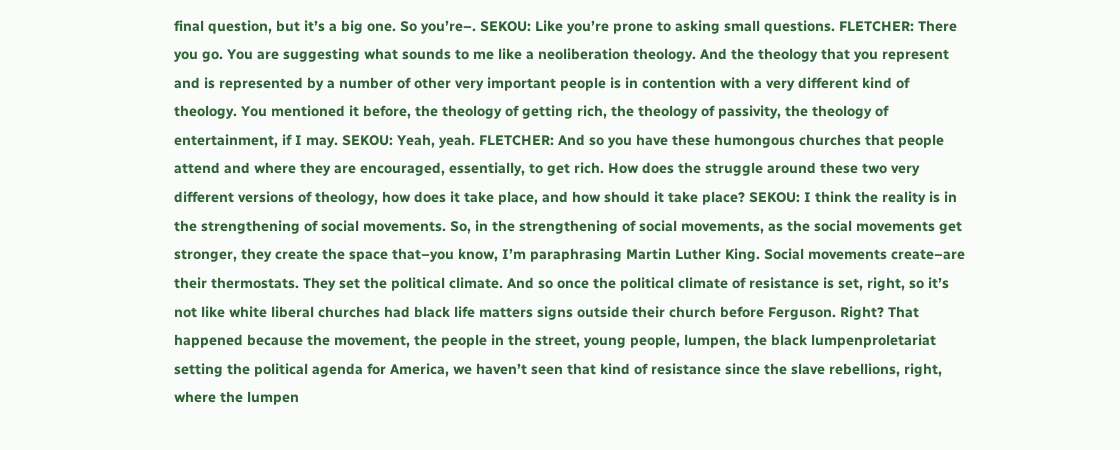final question, but it’s a big one. So you’re–. SEKOU: Like you’re prone to asking small questions. FLETCHER: There you go. You are suggesting what sounds to me like a neoliberation theology. And the theology that you represent and is represented by a number of other very important people is in contention with a very different kind of theology. You mentioned it before, the theology of getting rich, the theology of passivity, the theology of entertainment, if I may. SEKOU: Yeah, yeah. FLETCHER: And so you have these humongous churches that people attend and where they are encouraged, essentially, to get rich. How does the struggle around these two very different versions of theology, how does it take place, and how should it take place? SEKOU: I think the reality is in the strengthening of social movements. So, in the strengthening of social movements, as the social movements get stronger, they create the space that–you know, I’m paraphrasing Martin Luther King. Social movements create–are their thermostats. They set the political climate. And so once the political climate of resistance is set, right, so it’s not like white liberal churches had black life matters signs outside their church before Ferguson. Right? That happened because the movement, the people in the street, young people, lumpen, the black lumpenproletariat setting the political agenda for America, we haven’t seen that kind of resistance since the slave rebellions, right, where the lumpen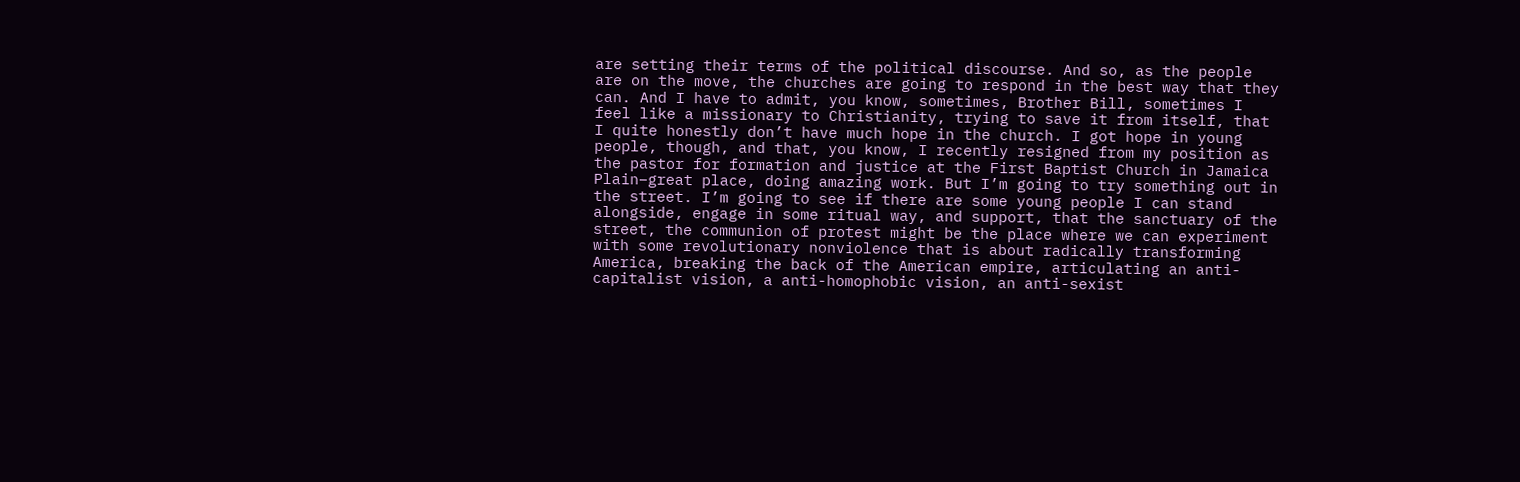are setting their terms of the political discourse. And so, as the people are on the move, the churches are going to respond in the best way that they can. And I have to admit, you know, sometimes, Brother Bill, sometimes I feel like a missionary to Christianity, trying to save it from itself, that I quite honestly don’t have much hope in the church. I got hope in young people, though, and that, you know, I recently resigned from my position as the pastor for formation and justice at the First Baptist Church in Jamaica Plain–great place, doing amazing work. But I’m going to try something out in the street. I’m going to see if there are some young people I can stand alongside, engage in some ritual way, and support, that the sanctuary of the street, the communion of protest might be the place where we can experiment with some revolutionary nonviolence that is about radically transforming America, breaking the back of the American empire, articulating an anti-capitalist vision, a anti-homophobic vision, an anti-sexist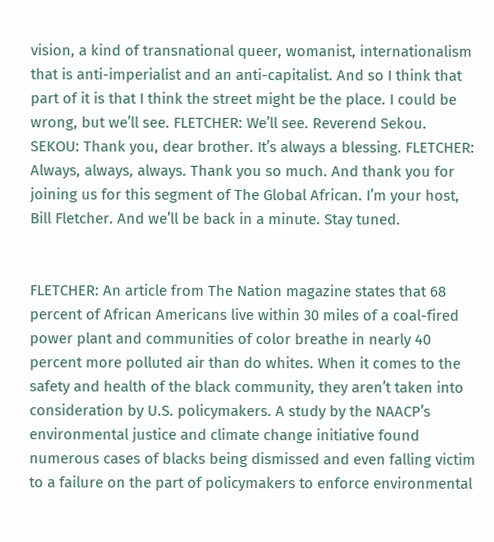vision, a kind of transnational queer, womanist, internationalism that is anti-imperialist and an anti-capitalist. And so I think that part of it is that I think the street might be the place. I could be wrong, but we’ll see. FLETCHER: We’ll see. Reverend Sekou. SEKOU: Thank you, dear brother. It’s always a blessing. FLETCHER: Always, always, always. Thank you so much. And thank you for joining us for this segment of The Global African. I’m your host, Bill Fletcher. And we’ll be back in a minute. Stay tuned.


FLETCHER: An article from The Nation magazine states that 68 percent of African Americans live within 30 miles of a coal-fired power plant and communities of color breathe in nearly 40 percent more polluted air than do whites. When it comes to the safety and health of the black community, they aren’t taken into consideration by U.S. policymakers. A study by the NAACP’s environmental justice and climate change initiative found numerous cases of blacks being dismissed and even falling victim to a failure on the part of policymakers to enforce environmental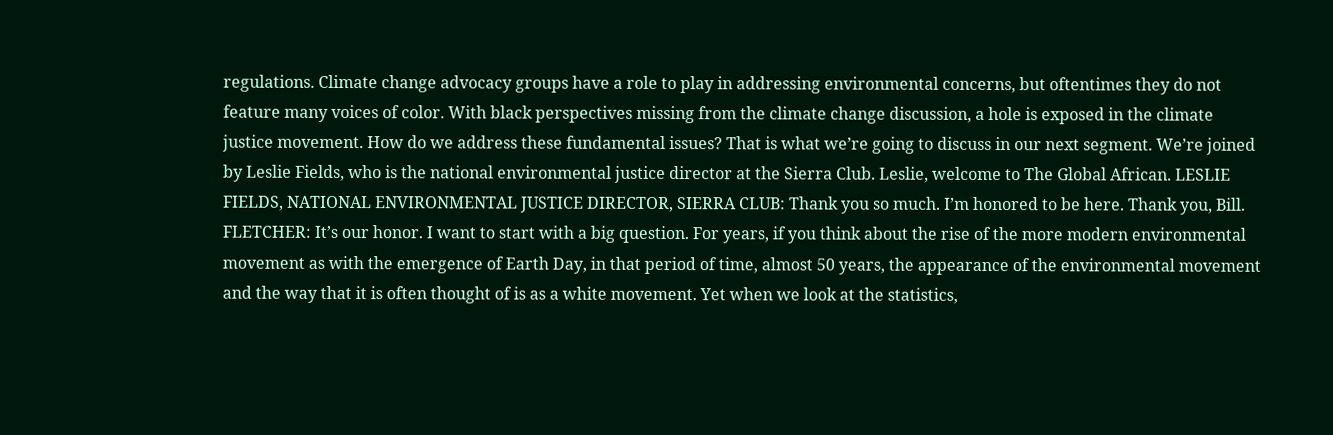regulations. Climate change advocacy groups have a role to play in addressing environmental concerns, but oftentimes they do not feature many voices of color. With black perspectives missing from the climate change discussion, a hole is exposed in the climate justice movement. How do we address these fundamental issues? That is what we’re going to discuss in our next segment. We’re joined by Leslie Fields, who is the national environmental justice director at the Sierra Club. Leslie, welcome to The Global African. LESLIE FIELDS, NATIONAL ENVIRONMENTAL JUSTICE DIRECTOR, SIERRA CLUB: Thank you so much. I’m honored to be here. Thank you, Bill. FLETCHER: It’s our honor. I want to start with a big question. For years, if you think about the rise of the more modern environmental movement as with the emergence of Earth Day, in that period of time, almost 50 years, the appearance of the environmental movement and the way that it is often thought of is as a white movement. Yet when we look at the statistics,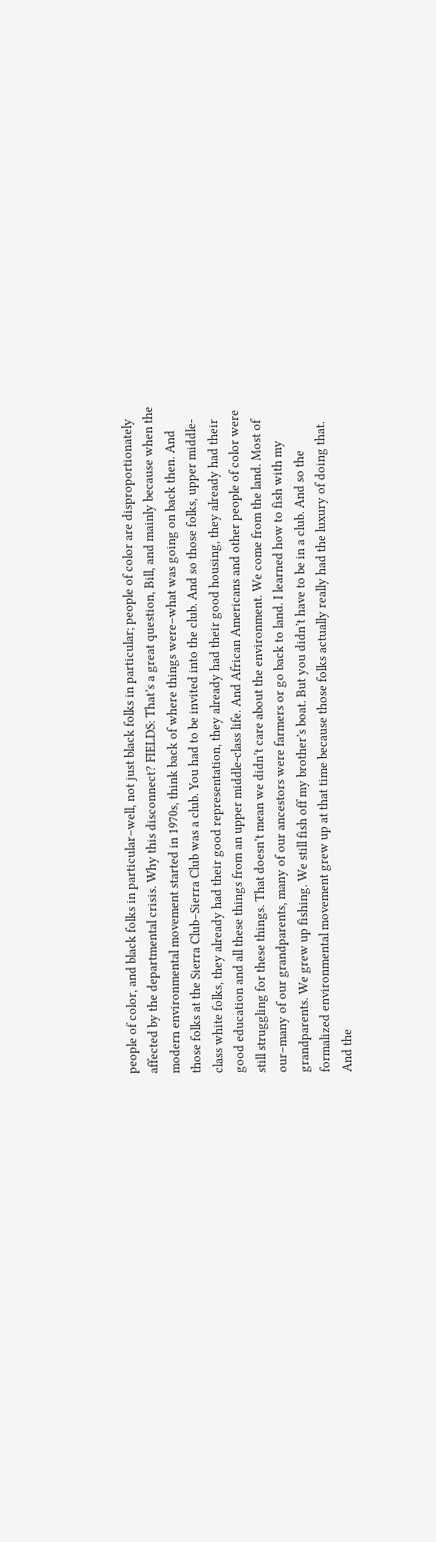people of color, and black folks in particular–well, not just black folks in particular; people of color are disproportionately affected by the departmental crisis. Why this disconnect? FIELDS: That’s a great question, Bill, and mainly because when the modern environmental movement started in 1970s, think back of where things were–what was going on back then. And those folks at the Sierra Club–Sierra Club was a club. You had to be invited into the club. And so those folks, upper middle-class white folks, they already had their good representation, they already had their good housing, they already had their good education and all these things from an upper middle-class life. And African Americans and other people of color were still struggling for these things. That doesn’t mean we didn’t care about the environment. We come from the land. Most of our–many of our grandparents, many of our ancestors were farmers or go back to land. I learned how to fish with my grandparents. We grew up fishing. We still fish off my brother’s boat. But you didn’t have to be in a club. And so the formalized environmental movement grew up at that time because those folks actually really had the luxury of doing that. And the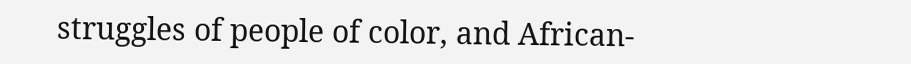struggles of people of color, and African-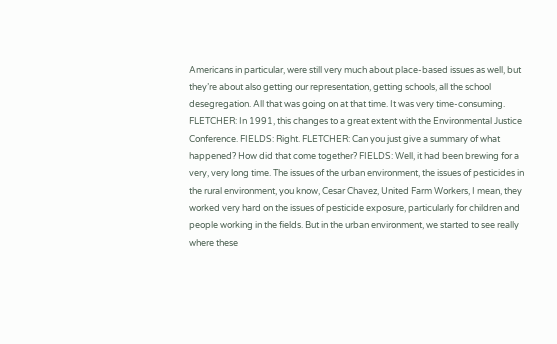Americans in particular, were still very much about place-based issues as well, but they’re about also getting our representation, getting schools, all the school desegregation. All that was going on at that time. It was very time-consuming. FLETCHER: In 1991, this changes to a great extent with the Environmental Justice Conference. FIELDS: Right. FLETCHER: Can you just give a summary of what happened? How did that come together? FIELDS: Well, it had been brewing for a very, very long time. The issues of the urban environment, the issues of pesticides in the rural environment, you know, Cesar Chavez, United Farm Workers, I mean, they worked very hard on the issues of pesticide exposure, particularly for children and people working in the fields. But in the urban environment, we started to see really where these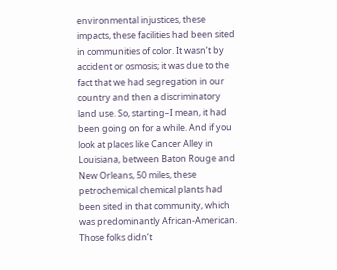environmental injustices, these impacts, these facilities had been sited in communities of color. It wasn’t by accident or osmosis; it was due to the fact that we had segregation in our country and then a discriminatory land use. So, starting–I mean, it had been going on for a while. And if you look at places like Cancer Alley in Louisiana, between Baton Rouge and New Orleans, 50 miles, these petrochemical chemical plants had been sited in that community, which was predominantly African-American. Those folks didn’t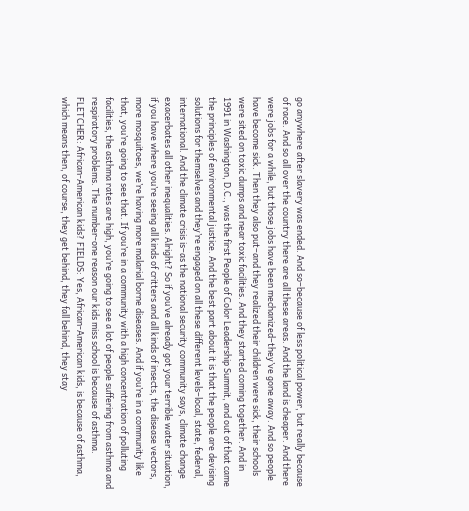go anywhere after slavery was ended. And so–because of less political power, but really because of race. And so all over the country there are all these areas. And the land is cheaper. And there were jobs for a while, but those jobs have been mechanized–they’ve gone away. And so people have become sick. Then they also put–and they realized their children were sick, their schools were sited on toxic dumps and near toxic facilities. And they started coming together. And in 1991 in Washington, D.C., was the first People of Color Leadership Summit, and out of that came the principles of environmental justice. And the best part about it is that the people are devising solutions for themselves and they’re engaged on all these different levels–local, state, federal, international. And the climate crisis is–as the national security community says, climate change exacerbates all other inequalities. Alright? So if you’ve already got your terrible water situation, if you have where you’re seeing all kinds of critters and all kinds of insects, the disease vectors, more mosquitoes, we’re having more malarial borne diseases. And if you’re in a community like that, you’re going to see that. If you’re in a community with a high concentration of polluting facilities, the asthma rates are high, you’re going to see a lot of people suffering from asthma and respiratory problems. The number-one reason our kids miss school is because of asthma. FLETCHER: African-American kids? FIELDS: Yes, African-American kids, is because of asthma, which means then, of course, they get behind, they fall behind, they stay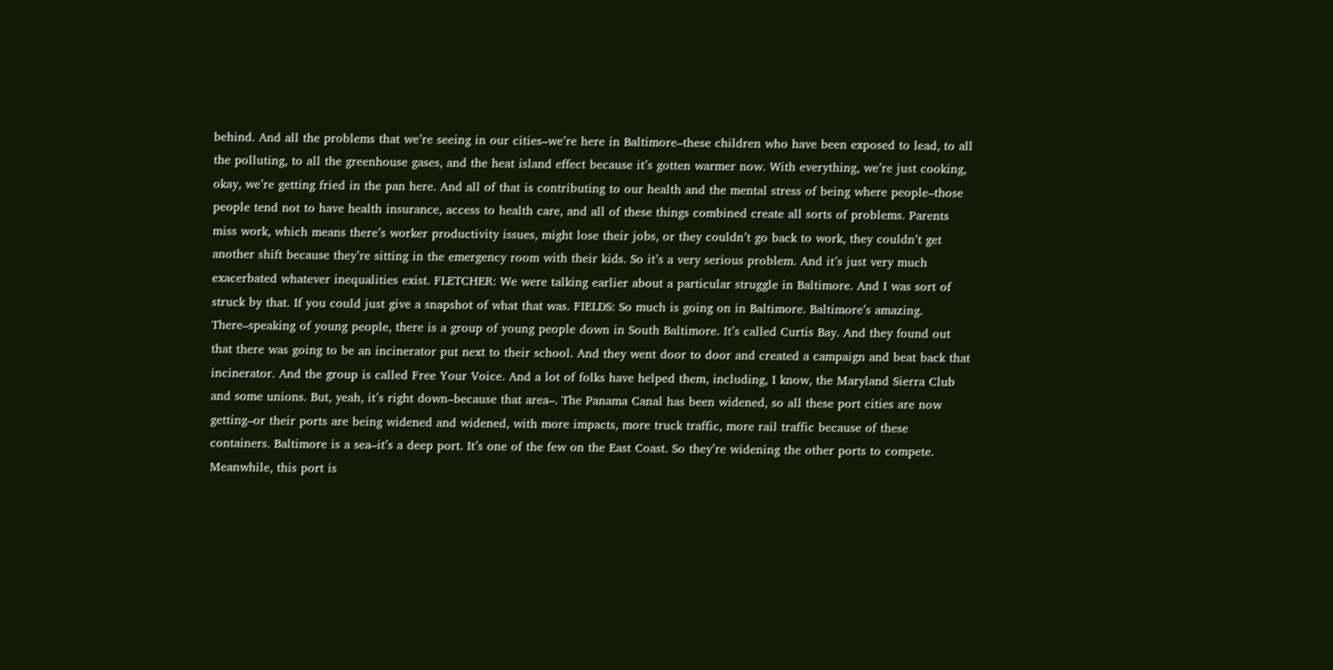behind. And all the problems that we’re seeing in our cities–we’re here in Baltimore–these children who have been exposed to lead, to all the polluting, to all the greenhouse gases, and the heat island effect because it’s gotten warmer now. With everything, we’re just cooking, okay, we’re getting fried in the pan here. And all of that is contributing to our health and the mental stress of being where people–those people tend not to have health insurance, access to health care, and all of these things combined create all sorts of problems. Parents miss work, which means there’s worker productivity issues, might lose their jobs, or they couldn’t go back to work, they couldn’t get another shift because they’re sitting in the emergency room with their kids. So it’s a very serious problem. And it’s just very much exacerbated whatever inequalities exist. FLETCHER: We were talking earlier about a particular struggle in Baltimore. And I was sort of struck by that. If you could just give a snapshot of what that was. FIELDS: So much is going on in Baltimore. Baltimore’s amazing. There–speaking of young people, there is a group of young people down in South Baltimore. It’s called Curtis Bay. And they found out that there was going to be an incinerator put next to their school. And they went door to door and created a campaign and beat back that incinerator. And the group is called Free Your Voice. And a lot of folks have helped them, including, I know, the Maryland Sierra Club and some unions. But, yeah, it’s right down–because that area–. The Panama Canal has been widened, so all these port cities are now getting–or their ports are being widened and widened, with more impacts, more truck traffic, more rail traffic because of these containers. Baltimore is a sea–it’s a deep port. It’s one of the few on the East Coast. So they’re widening the other ports to compete. Meanwhile, this port is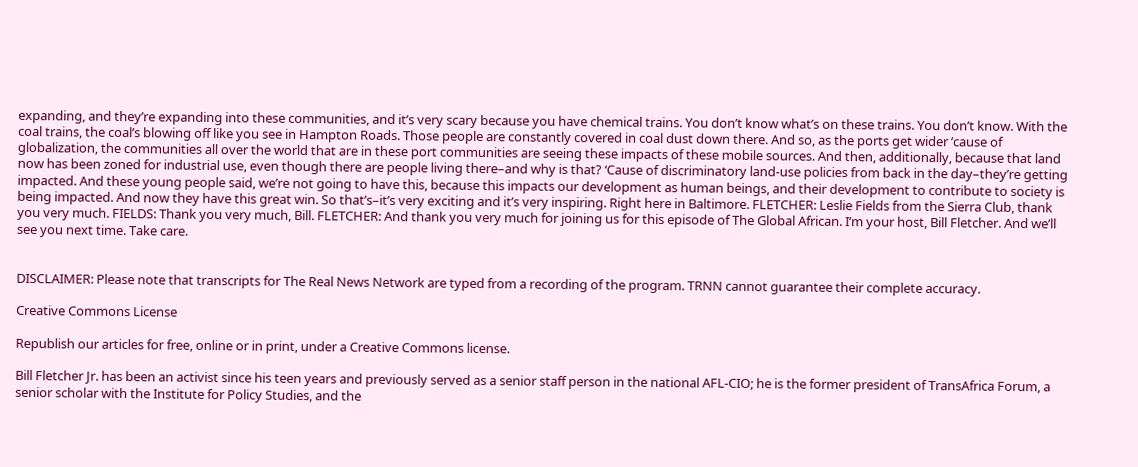expanding, and they’re expanding into these communities, and it’s very scary because you have chemical trains. You don’t know what’s on these trains. You don’t know. With the coal trains, the coal’s blowing off like you see in Hampton Roads. Those people are constantly covered in coal dust down there. And so, as the ports get wider ’cause of globalization, the communities all over the world that are in these port communities are seeing these impacts of these mobile sources. And then, additionally, because that land now has been zoned for industrial use, even though there are people living there–and why is that? ‘Cause of discriminatory land-use policies from back in the day–they’re getting impacted. And these young people said, we’re not going to have this, because this impacts our development as human beings, and their development to contribute to society is being impacted. And now they have this great win. So that’s–it’s very exciting and it’s very inspiring. Right here in Baltimore. FLETCHER: Leslie Fields from the Sierra Club, thank you very much. FIELDS: Thank you very much, Bill. FLETCHER: And thank you very much for joining us for this episode of The Global African. I’m your host, Bill Fletcher. And we’ll see you next time. Take care.


DISCLAIMER: Please note that transcripts for The Real News Network are typed from a recording of the program. TRNN cannot guarantee their complete accuracy.

Creative Commons License

Republish our articles for free, online or in print, under a Creative Commons license.

Bill Fletcher Jr. has been an activist since his teen years and previously served as a senior staff person in the national AFL-CIO; he is the former president of TransAfrica Forum, a senior scholar with the Institute for Policy Studies, and the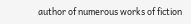author of numerous works of fiction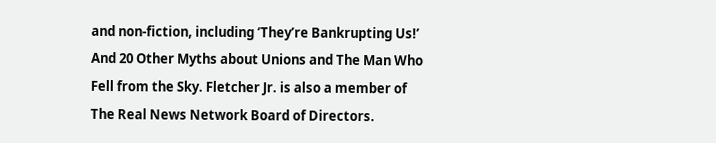and non-fiction, including ‘They’re Bankrupting Us!’ And 20 Other Myths about Unions and The Man Who Fell from the Sky. Fletcher Jr. is also a member of The Real News Network Board of Directors.